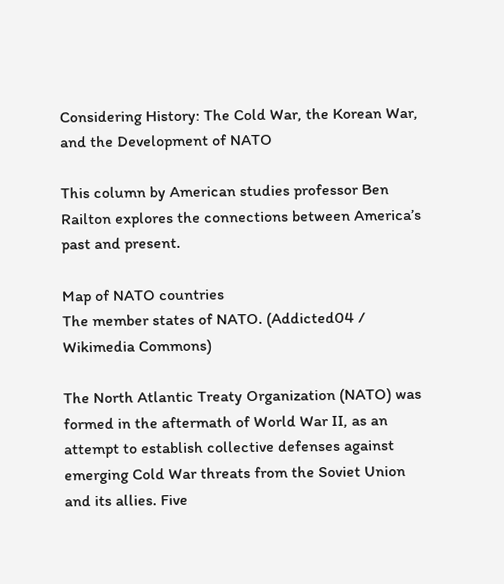Considering History: The Cold War, the Korean War, and the Development of NATO

This column by American studies professor Ben Railton explores the connections between America’s past and present.

Map of NATO countries
The member states of NATO. (Addicted04 / Wikimedia Commons)

The North Atlantic Treaty Organization (NATO) was formed in the aftermath of World War II, as an attempt to establish collective defenses against emerging Cold War threats from the Soviet Union and its allies. Five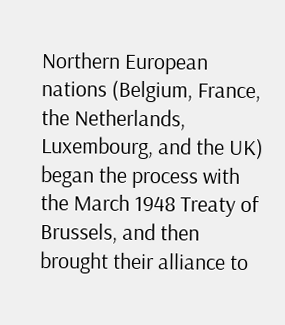Northern European nations (Belgium, France, the Netherlands, Luxembourg, and the UK) began the process with the March 1948 Treaty of Brussels, and then brought their alliance to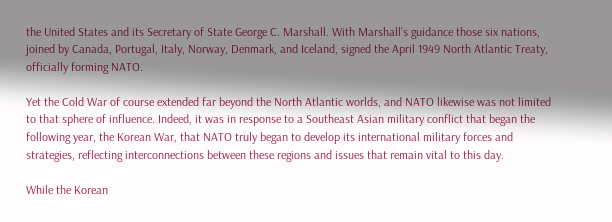the United States and its Secretary of State George C. Marshall. With Marshall’s guidance those six nations, joined by Canada, Portugal, Italy, Norway, Denmark, and Iceland, signed the April 1949 North Atlantic Treaty, officially forming NATO.

Yet the Cold War of course extended far beyond the North Atlantic worlds, and NATO likewise was not limited to that sphere of influence. Indeed, it was in response to a Southeast Asian military conflict that began the following year, the Korean War, that NATO truly began to develop its international military forces and strategies, reflecting interconnections between these regions and issues that remain vital to this day.

While the Korean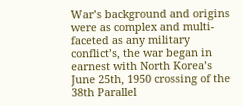War’s background and origins were as complex and multi-faceted as any military conflict’s, the war began in earnest with North Korea’s June 25th, 1950 crossing of the 38th Parallel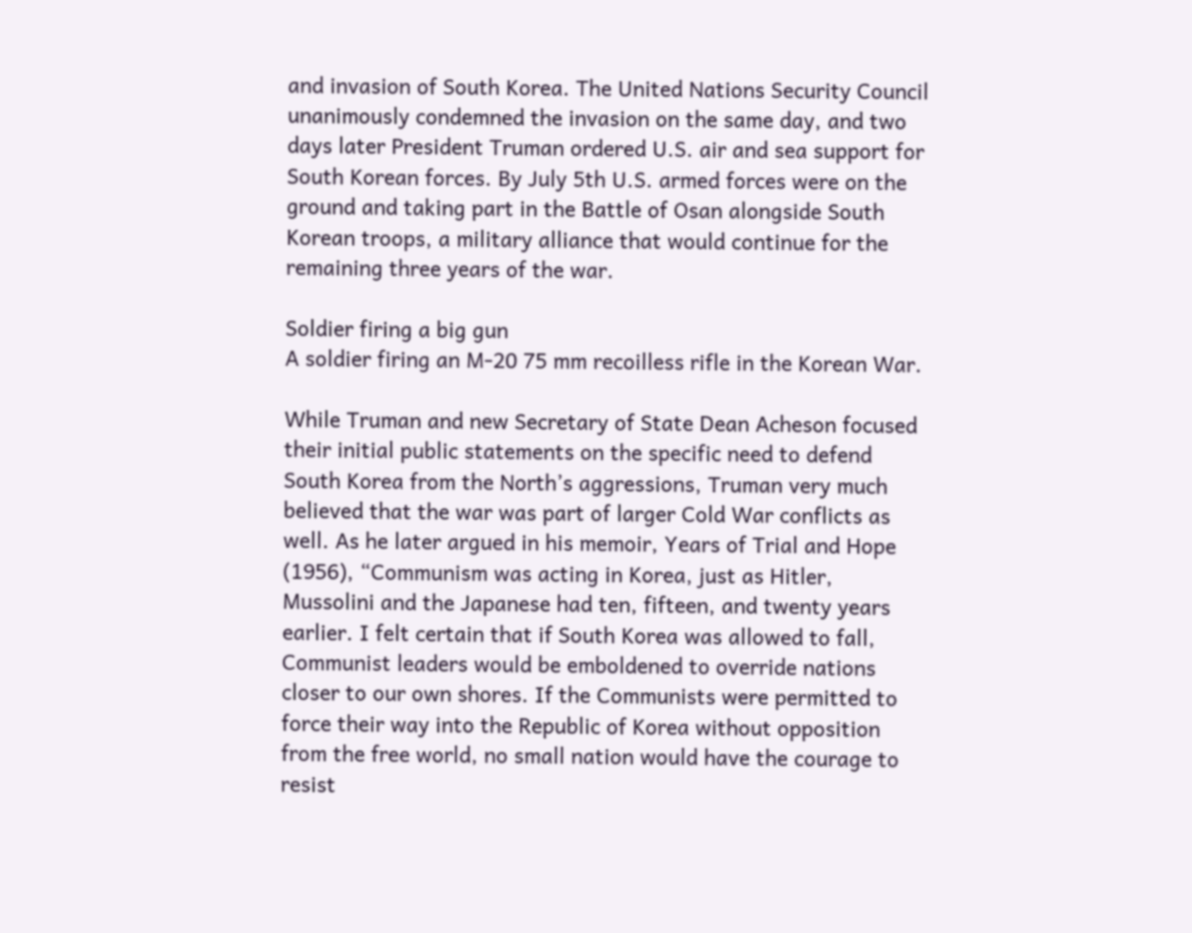and invasion of South Korea. The United Nations Security Council unanimously condemned the invasion on the same day, and two days later President Truman ordered U.S. air and sea support for South Korean forces. By July 5th U.S. armed forces were on the ground and taking part in the Battle of Osan alongside South Korean troops, a military alliance that would continue for the remaining three years of the war.

Soldier firing a big gun
A soldier firing an M-20 75 mm recoilless rifle in the Korean War.

While Truman and new Secretary of State Dean Acheson focused their initial public statements on the specific need to defend South Korea from the North’s aggressions, Truman very much believed that the war was part of larger Cold War conflicts as well. As he later argued in his memoir, Years of Trial and Hope (1956), “Communism was acting in Korea, just as Hitler, Mussolini and the Japanese had ten, fifteen, and twenty years earlier. I felt certain that if South Korea was allowed to fall, Communist leaders would be emboldened to override nations closer to our own shores. If the Communists were permitted to force their way into the Republic of Korea without opposition from the free world, no small nation would have the courage to resist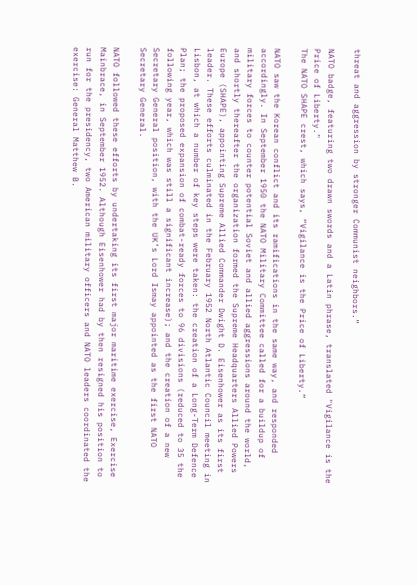threat and aggression by stronger Communist neighbors.”

NATO badge, featuring two drawn swords and a Latin phrase, translated "Vigilance is the Price of Liberty."
The NATO SHAPE crest, which says, “Vigilance is the Price of Liberty.”

NATO saw the Korean conflict and its ramifications in the same way, and responded accordingly. In September 1950 the NATO Military Committee called for a buildup of military forces to counter potential Soviet and allied aggressions around the world, and shortly thereafter the organization formed the Supreme Headquarters Allied Powers Europe (SHAPE), appointing Supreme Allied Commander Dwight D. Eisenhower as its first leader. These efforts culminated in the February 1952 North Atlantic Council meeting in Lisbon, at which a number of key steps were taken: the creation of a Long-Term Defence Plan; the proposed expansion of combat-ready forces to 96 divisions (reduced to 35 the following year, which was still a significant increase); and the creation of a new Secretary General position, with the UK’s Lord Ismay appointed as the first NATO Secretary General.

NATO followed these efforts by undertaking its first major maritime exercise, Exercise Mainbrace, in September 1952. Although Eisenhower had by then resigned his position to run for the presidency, two American military officers and NATO leaders coordinated the exercise: General Matthew B.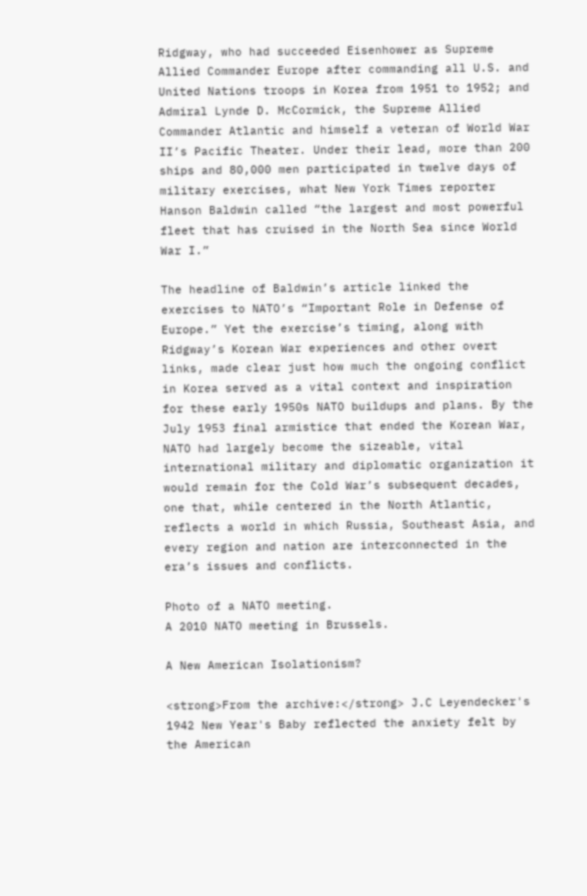Ridgway, who had succeeded Eisenhower as Supreme Allied Commander Europe after commanding all U.S. and United Nations troops in Korea from 1951 to 1952; and Admiral Lynde D. McCormick, the Supreme Allied Commander Atlantic and himself a veteran of World War II’s Pacific Theater. Under their lead, more than 200 ships and 80,000 men participated in twelve days of military exercises, what New York Times reporter Hanson Baldwin called “the largest and most powerful fleet that has cruised in the North Sea since World War I.”

The headline of Baldwin’s article linked the exercises to NATO’s “Important Role in Defense of Europe.” Yet the exercise’s timing, along with Ridgway’s Korean War experiences and other overt links, made clear just how much the ongoing conflict in Korea served as a vital context and inspiration for these early 1950s NATO buildups and plans. By the July 1953 final armistice that ended the Korean War, NATO had largely become the sizeable, vital international military and diplomatic organization it would remain for the Cold War’s subsequent decades, one that, while centered in the North Atlantic, reflects a world in which Russia, Southeast Asia, and every region and nation are interconnected in the era’s issues and conflicts.

Photo of a NATO meeting.
A 2010 NATO meeting in Brussels.

A New American Isolationism?

<strong>From the archive:</strong> J.C Leyendecker's 1942 New Year's Baby reflected the anxiety felt by the American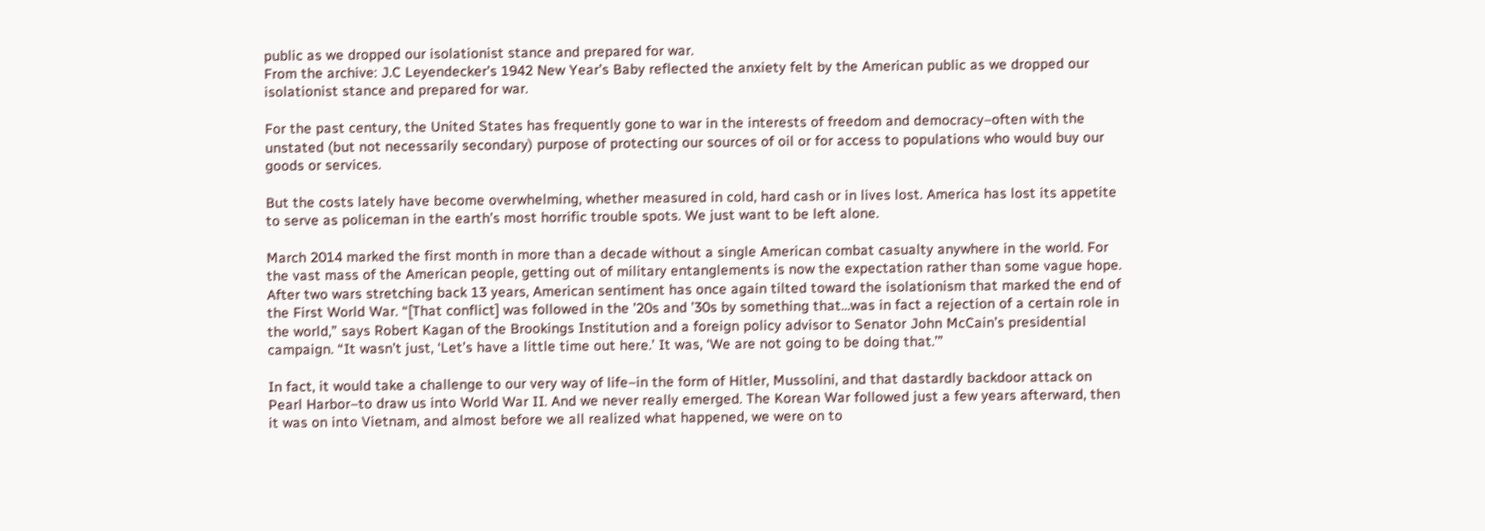public as we dropped our isolationist stance and prepared for war.
From the archive: J.C Leyendecker’s 1942 New Year’s Baby reflected the anxiety felt by the American public as we dropped our isolationist stance and prepared for war.

For the past century, the United States has frequently gone to war in the interests of freedom and democracy–often with the unstated (but not necessarily secondary) purpose of protecting our sources of oil or for access to populations who would buy our goods or services.

But the costs lately have become overwhelming, whether measured in cold, hard cash or in lives lost. America has lost its appetite to serve as policeman in the earth’s most horrific trouble spots. We just want to be left alone.

March 2014 marked the first month in more than a decade without a single American combat casualty anywhere in the world. For the vast mass of the American people, getting out of military entanglements is now the expectation rather than some vague hope. After two wars stretching back 13 years, American sentiment has once again tilted toward the isolationism that marked the end of the First World War. “[That conflict] was followed in the ’20s and ’30s by something that…was in fact a rejection of a certain role in the world,” says Robert Kagan of the Brookings Institution and a foreign policy advisor to Senator John McCain’s presidential campaign. “It wasn’t just, ‘Let’s have a little time out here.’ It was, ‘We are not going to be doing that.’”

In fact, it would take a challenge to our very way of life–in the form of Hitler, Mussolini, and that dastardly backdoor attack on Pearl Harbor–to draw us into World War II. And we never really emerged. The Korean War followed just a few years afterward, then it was on into Vietnam, and almost before we all realized what happened, we were on to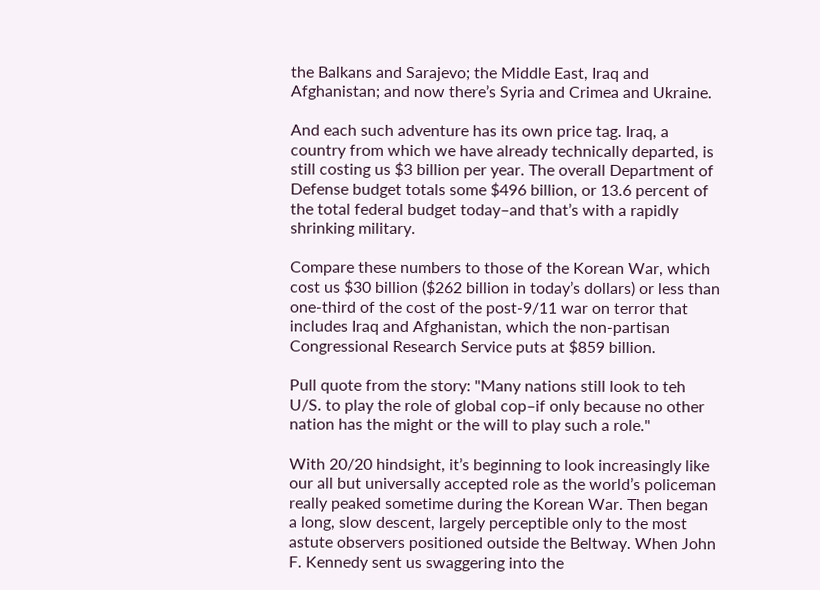the Balkans and Sarajevo; the Middle East, Iraq and Afghanistan; and now there’s Syria and Crimea and Ukraine.

And each such adventure has its own price tag. Iraq, a country from which we have already technically departed, is still costing us $3 billion per year. The overall Department of Defense budget totals some $496 billion, or 13.6 percent of the total federal budget today–and that’s with a rapidly shrinking military.

Compare these numbers to those of the Korean War, which cost us $30 billion ($262 billion in today’s dollars) or less than one-third of the cost of the post-9/11 war on terror that includes Iraq and Afghanistan, which the non-partisan Congressional Research Service puts at $859 billion.

Pull quote from the story: "Many nations still look to teh U/S. to play the role of global cop–if only because no other nation has the might or the will to play such a role."

With 20/20 hindsight, it’s beginning to look increasingly like our all but universally accepted role as the world’s policeman really peaked sometime during the Korean War. Then began a long, slow descent, largely perceptible only to the most astute observers positioned outside the Beltway. When John F. Kennedy sent us swaggering into the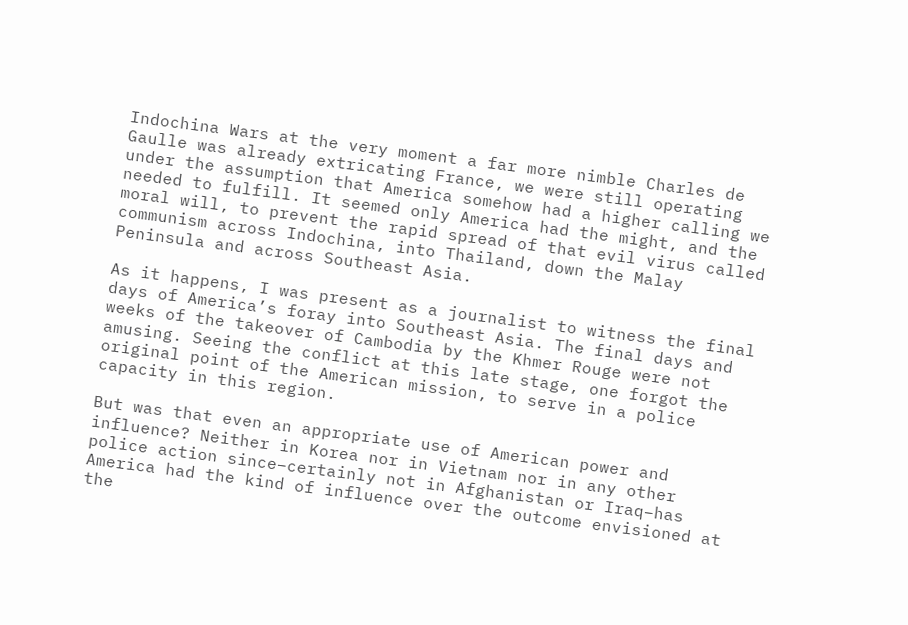Indochina Wars at the very moment a far more nimble Charles de Gaulle was already extricating France, we were still operating under the assumption that America somehow had a higher calling we needed to fulfill. It seemed only America had the might, and the moral will, to prevent the rapid spread of that evil virus called communism across Indochina, into Thailand, down the Malay Peninsula and across Southeast Asia.

As it happens, I was present as a journalist to witness the final days of America’s foray into Southeast Asia. The final days and weeks of the takeover of Cambodia by the Khmer Rouge were not amusing. Seeing the conflict at this late stage, one forgot the original point of the American mission, to serve in a police capacity in this region.

But was that even an appropriate use of American power and influence? Neither in Korea nor in Vietnam nor in any other police action since–certainly not in Afghanistan or Iraq–has America had the kind of influence over the outcome envisioned at the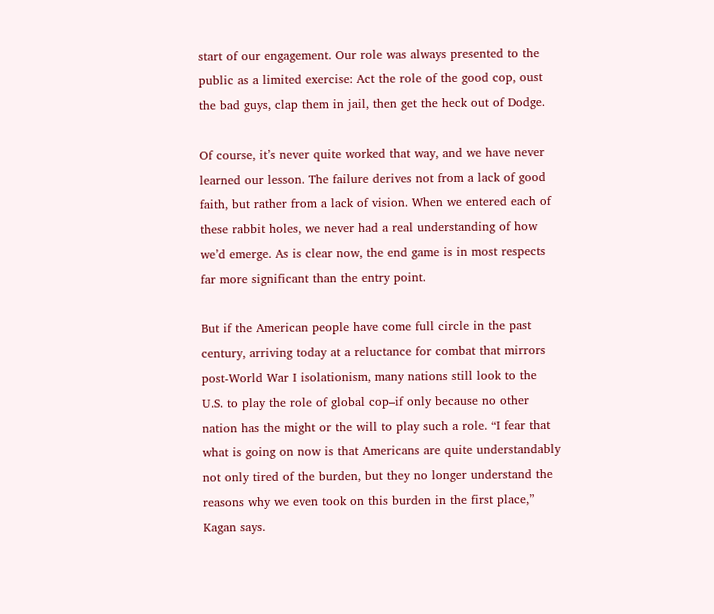start of our engagement. Our role was always presented to the public as a limited exercise: Act the role of the good cop, oust the bad guys, clap them in jail, then get the heck out of Dodge.

Of course, it’s never quite worked that way, and we have never learned our lesson. The failure derives not from a lack of good faith, but rather from a lack of vision. When we entered each of these rabbit holes, we never had a real understanding of how we’d emerge. As is clear now, the end game is in most respects far more significant than the entry point.

But if the American people have come full circle in the past century, arriving today at a reluctance for combat that mirrors post-World War I isolationism, many nations still look to the U.S. to play the role of global cop–if only because no other nation has the might or the will to play such a role. “I fear that what is going on now is that Americans are quite understandably not only tired of the burden, but they no longer understand the reasons why we even took on this burden in the first place,” Kagan says.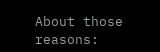About those reasons: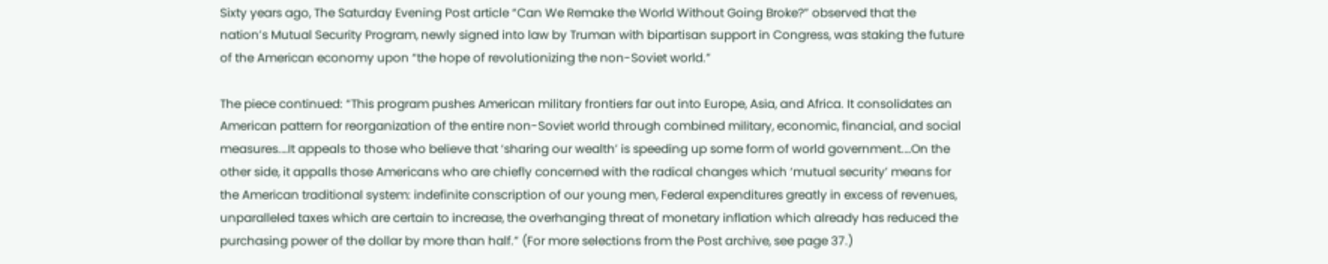Sixty years ago, The Saturday Evening Post article “Can We Remake the World Without Going Broke?” observed that the nation’s Mutual Security Program, newly signed into law by Truman with bipartisan support in Congress, was staking the future of the American economy upon “the hope of revolutionizing the non-Soviet world.”

The piece continued: “This program pushes American military frontiers far out into Europe, Asia, and Africa. It consolidates an American pattern for reorganization of the entire non-Soviet world through combined military, economic, financial, and social measures.…It appeals to those who believe that ‘sharing our wealth’ is speeding up some form of world government.…On the other side, it appalls those Americans who are chiefly concerned with the radical changes which ‘mutual security’ means for the American traditional system: indefinite conscription of our young men, Federal expenditures greatly in excess of revenues, unparalleled taxes which are certain to increase, the overhanging threat of monetary inflation which already has reduced the purchasing power of the dollar by more than half.” (For more selections from the Post archive, see page 37.)